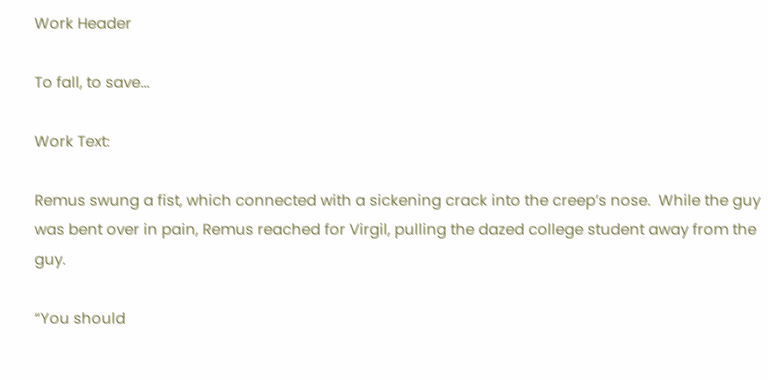Work Header

To fall, to save...

Work Text:

Remus swung a fist, which connected with a sickening crack into the creep’s nose.  While the guy was bent over in pain, Remus reached for Virgil, pulling the dazed college student away from the guy.

“You should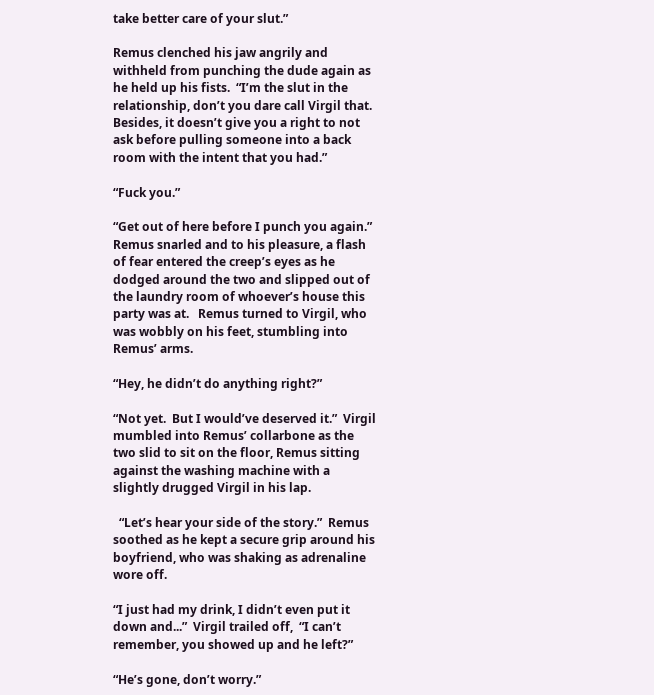take better care of your slut.”

Remus clenched his jaw angrily and withheld from punching the dude again as he held up his fists.  “I’m the slut in the relationship, don’t you dare call Virgil that.  Besides, it doesn’t give you a right to not ask before pulling someone into a back room with the intent that you had.”

“Fuck you.”

“Get out of here before I punch you again.”  Remus snarled and to his pleasure, a flash of fear entered the creep’s eyes as he dodged around the two and slipped out of the laundry room of whoever’s house this party was at.   Remus turned to Virgil, who was wobbly on his feet, stumbling into Remus’ arms.

“Hey, he didn’t do anything right?”

“Not yet.  But I would’ve deserved it.”  Virgil mumbled into Remus’ collarbone as the two slid to sit on the floor, Remus sitting against the washing machine with a slightly drugged Virgil in his lap.

  “Let’s hear your side of the story.”  Remus soothed as he kept a secure grip around his boyfriend, who was shaking as adrenaline wore off.

“I just had my drink, I didn’t even put it down and...”  Virgil trailed off,  “I can’t remember, you showed up and he left?”

“He’s gone, don’t worry.”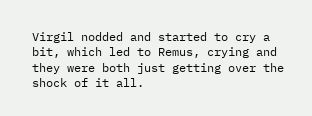Virgil nodded and started to cry a bit, which led to Remus, crying and they were both just getting over the shock of it all.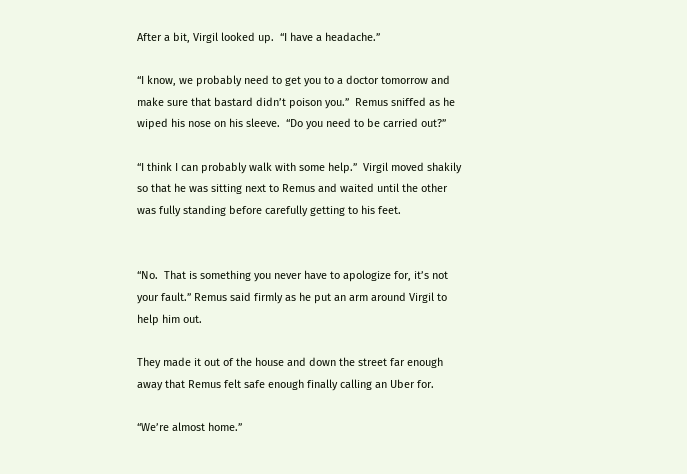After a bit, Virgil looked up.  “I have a headache.”

“I know, we probably need to get you to a doctor tomorrow and make sure that bastard didn’t poison you.”  Remus sniffed as he wiped his nose on his sleeve.  “Do you need to be carried out?”

“I think I can probably walk with some help.”  Virgil moved shakily so that he was sitting next to Remus and waited until the other was fully standing before carefully getting to his feet.


“No.  That is something you never have to apologize for, it’s not your fault.” Remus said firmly as he put an arm around Virgil to help him out.

They made it out of the house and down the street far enough away that Remus felt safe enough finally calling an Uber for.

“We’re almost home.”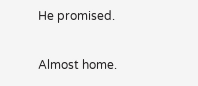He promised.

Almost home.